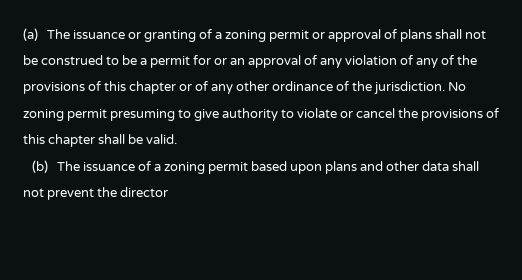(a)   The issuance or granting of a zoning permit or approval of plans shall not be construed to be a permit for or an approval of any violation of any of the provisions of this chapter or of any other ordinance of the jurisdiction. No zoning permit presuming to give authority to violate or cancel the provisions of this chapter shall be valid.
   (b)   The issuance of a zoning permit based upon plans and other data shall not prevent the director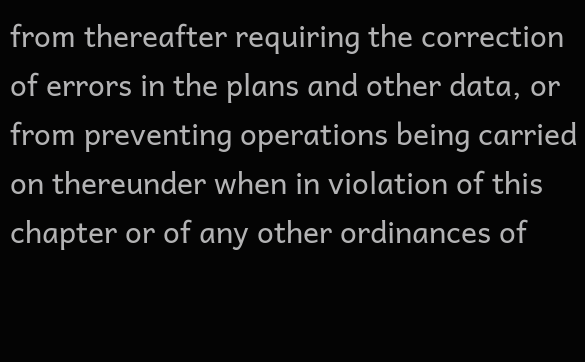from thereafter requiring the correction of errors in the plans and other data, or from preventing operations being carried on thereunder when in violation of this chapter or of any other ordinances of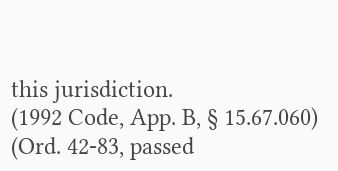this jurisdiction.
(1992 Code, App. B, § 15.67.060) (Ord. 42-83, passed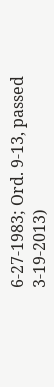6-27-1983; Ord. 9-13, passed 3-19-2013)